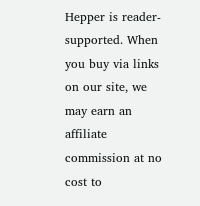Hepper is reader-supported. When you buy via links on our site, we may earn an affiliate commission at no cost to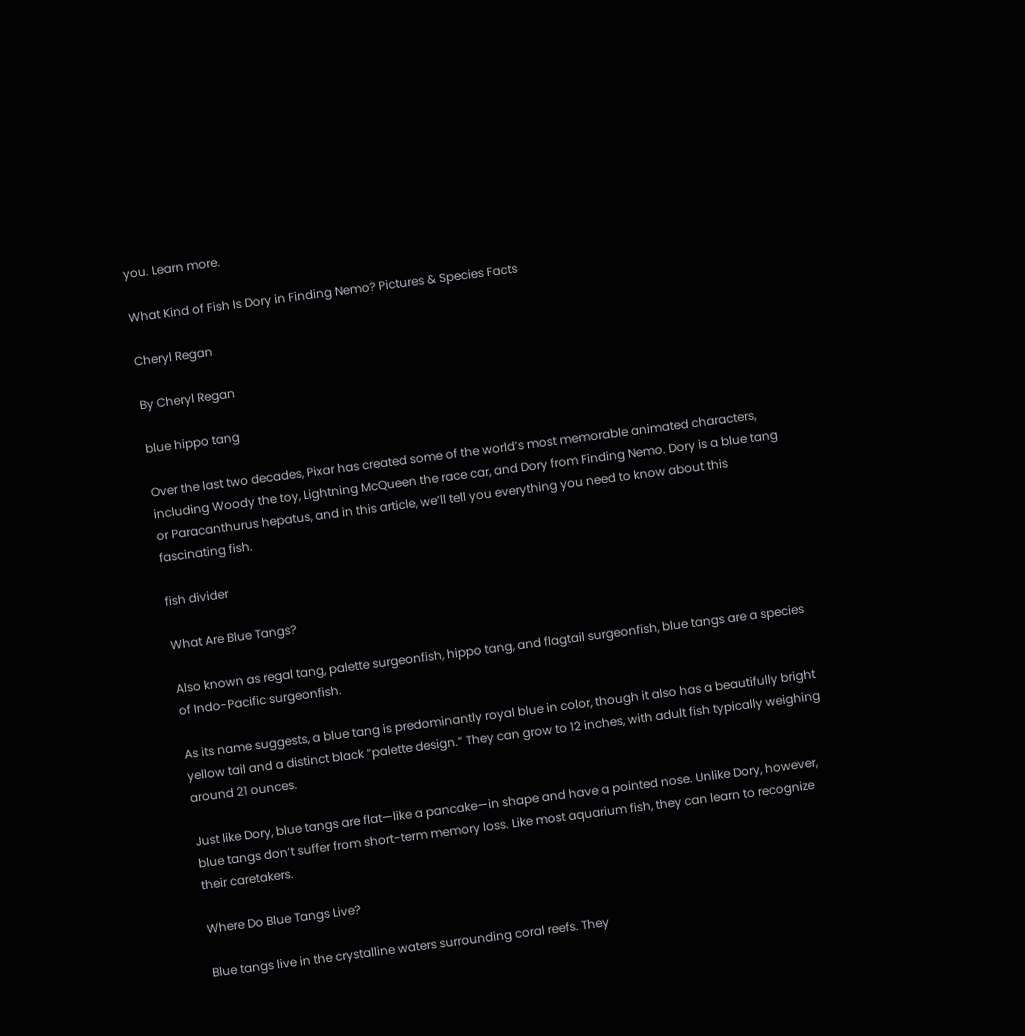you. Learn more.

What Kind of Fish Is Dory in Finding Nemo? Pictures & Species Facts

Cheryl Regan

By Cheryl Regan

blue hippo tang

Over the last two decades, Pixar has created some of the world’s most memorable animated characters, including Woody the toy, Lightning McQueen the race car, and Dory from Finding Nemo. Dory is a blue tang or Paracanthurus hepatus, and in this article, we’ll tell you everything you need to know about this fascinating fish.

fish divider

What Are Blue Tangs?

Also known as regal tang, palette surgeonfish, hippo tang, and flagtail surgeonfish, blue tangs are a species of Indo-Pacific surgeonfish.

As its name suggests, a blue tang is predominantly royal blue in color, though it also has a beautifully bright yellow tail and a distinct black “palette design.” They can grow to 12 inches, with adult fish typically weighing around 21 ounces.

Just like Dory, blue tangs are flat—like a pancake—in shape and have a pointed nose. Unlike Dory, however, blue tangs don’t suffer from short-term memory loss. Like most aquarium fish, they can learn to recognize their caretakers.

Where Do Blue Tangs Live?

Blue tangs live in the crystalline waters surrounding coral reefs. They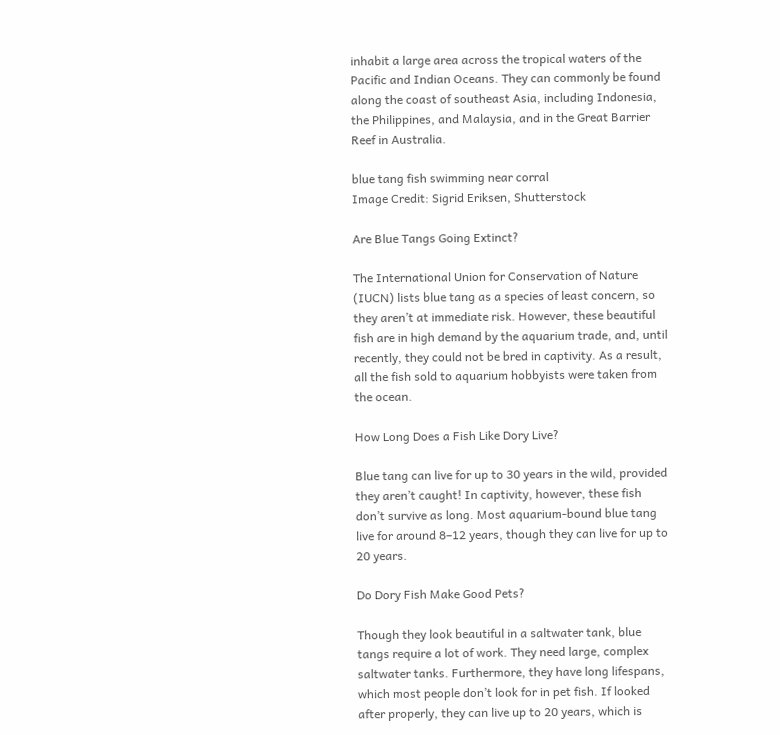inhabit a large area across the tropical waters of the Pacific and Indian Oceans. They can commonly be found along the coast of southeast Asia, including Indonesia, the Philippines, and Malaysia, and in the Great Barrier Reef in Australia.

blue tang fish swimming near corral
Image Credit: Sigrid Eriksen, Shutterstock

Are Blue Tangs Going Extinct?

The International Union for Conservation of Nature (IUCN) lists blue tang as a species of least concern, so they aren’t at immediate risk. However, these beautiful fish are in high demand by the aquarium trade, and, until recently, they could not be bred in captivity. As a result, all the fish sold to aquarium hobbyists were taken from the ocean.

How Long Does a Fish Like Dory Live?

Blue tang can live for up to 30 years in the wild, provided they aren’t caught! In captivity, however, these fish don’t survive as long. Most aquarium-bound blue tang live for around 8–12 years, though they can live for up to 20 years.

Do Dory Fish Make Good Pets?

Though they look beautiful in a saltwater tank, blue tangs require a lot of work. They need large, complex saltwater tanks. Furthermore, they have long lifespans, which most people don’t look for in pet fish. If looked after properly, they can live up to 20 years, which is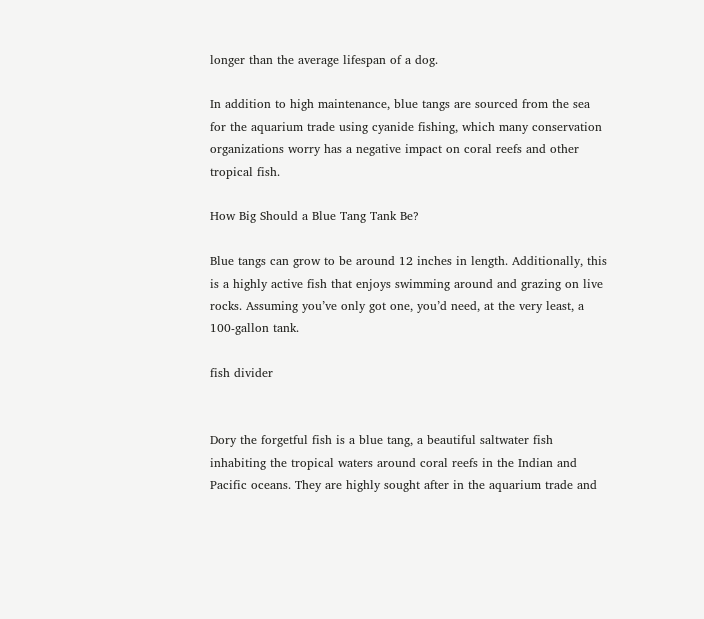longer than the average lifespan of a dog.

In addition to high maintenance, blue tangs are sourced from the sea for the aquarium trade using cyanide fishing, which many conservation organizations worry has a negative impact on coral reefs and other tropical fish.

How Big Should a Blue Tang Tank Be?

Blue tangs can grow to be around 12 inches in length. Additionally, this is a highly active fish that enjoys swimming around and grazing on live rocks. Assuming you’ve only got one, you’d need, at the very least, a 100-gallon tank.

fish divider


Dory the forgetful fish is a blue tang, a beautiful saltwater fish inhabiting the tropical waters around coral reefs in the Indian and Pacific oceans. They are highly sought after in the aquarium trade and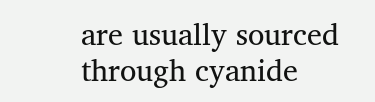are usually sourced through cyanide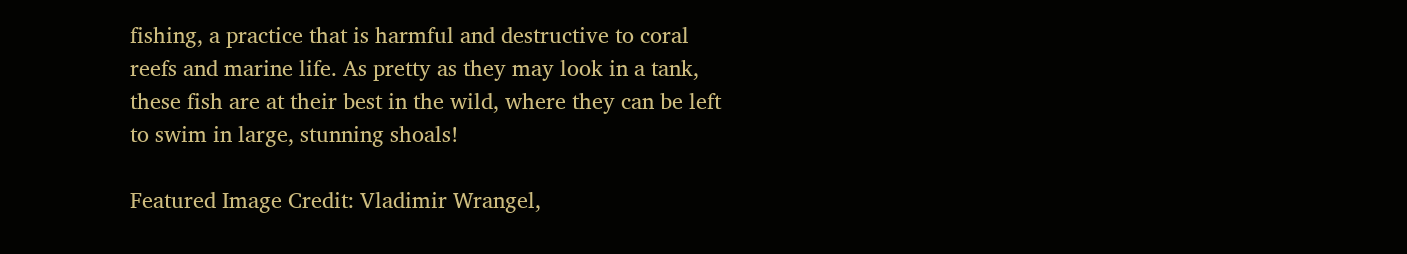fishing, a practice that is harmful and destructive to coral reefs and marine life. As pretty as they may look in a tank, these fish are at their best in the wild, where they can be left to swim in large, stunning shoals!

Featured Image Credit: Vladimir Wrangel,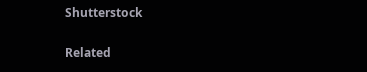Shutterstock

Related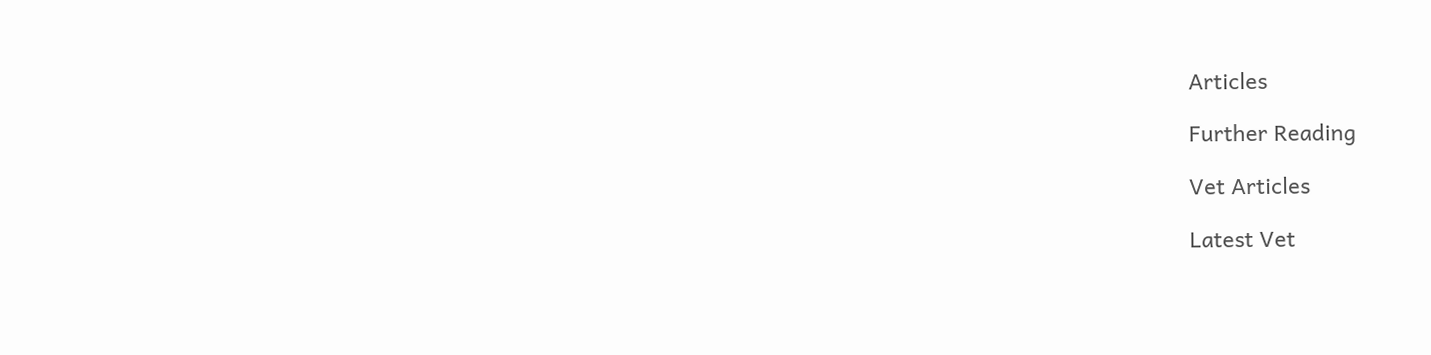Articles

Further Reading

Vet Articles

Latest Vet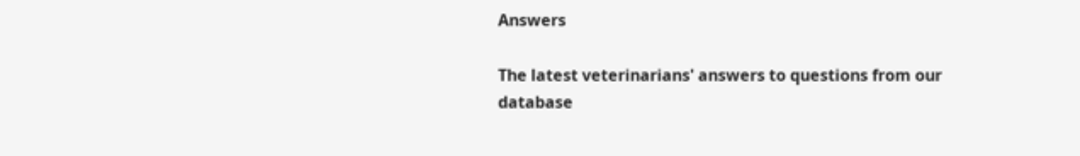Answers

The latest veterinarians' answers to questions from our database